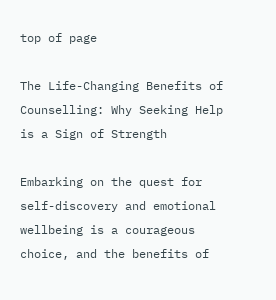top of page

The Life-Changing Benefits of Counselling: Why Seeking Help is a Sign of Strength

Embarking on the quest for self-discovery and emotional wellbeing is a courageous choice, and the benefits of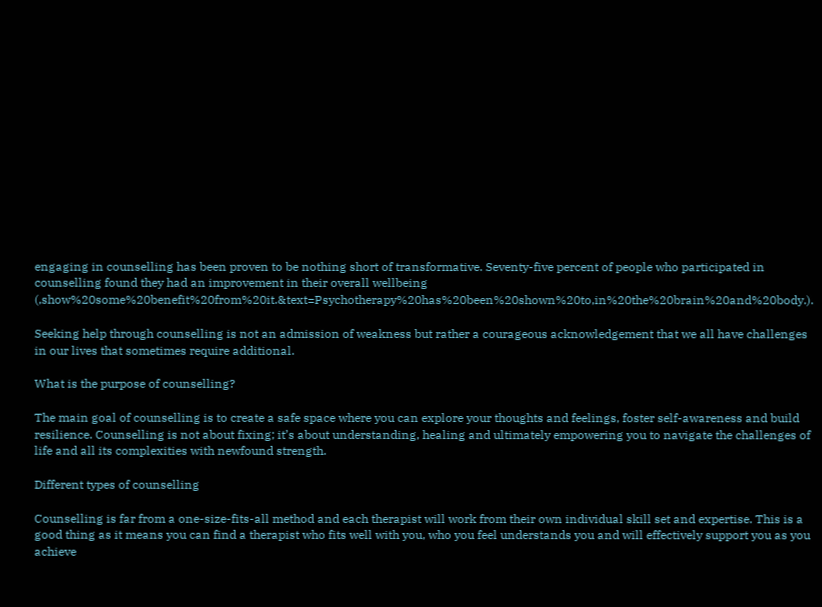engaging in counselling has been proven to be nothing short of transformative. Seventy-five percent of people who participated in counselling found they had an improvement in their overall wellbeing (,show%20some%20benefit%20from%20it.&text=Psychotherapy%20has%20been%20shown%20to,in%20the%20brain%20and%20body.).

Seeking help through counselling is not an admission of weakness but rather a courageous acknowledgement that we all have challenges in our lives that sometimes require additional.

What is the purpose of counselling?

The main goal of counselling is to create a safe space where you can explore your thoughts and feelings, foster self-awareness and build resilience. Counselling is not about fixing; it’s about understanding, healing and ultimately empowering you to navigate the challenges of life and all its complexities with newfound strength.

Different types of counselling

Counselling is far from a one-size-fits-all method and each therapist will work from their own individual skill set and expertise. This is a good thing as it means you can find a therapist who fits well with you, who you feel understands you and will effectively support you as you achieve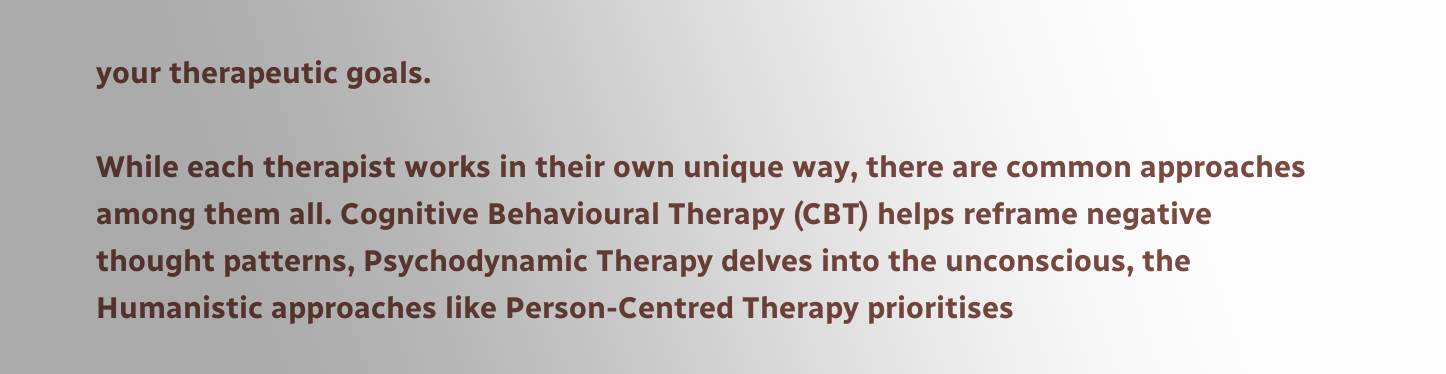your therapeutic goals.

While each therapist works in their own unique way, there are common approaches among them all. Cognitive Behavioural Therapy (CBT) helps reframe negative thought patterns, Psychodynamic Therapy delves into the unconscious, the Humanistic approaches like Person-Centred Therapy prioritises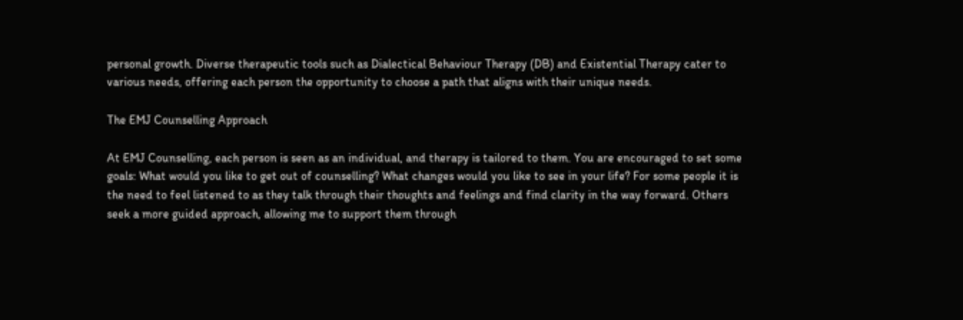personal growth. Diverse therapeutic tools such as Dialectical Behaviour Therapy (DB) and Existential Therapy cater to various needs, offering each person the opportunity to choose a path that aligns with their unique needs.

The EMJ Counselling Approach

At EMJ Counselling, each person is seen as an individual, and therapy is tailored to them. You are encouraged to set some goals: What would you like to get out of counselling? What changes would you like to see in your life? For some people it is the need to feel listened to as they talk through their thoughts and feelings and find clarity in the way forward. Others seek a more guided approach, allowing me to support them through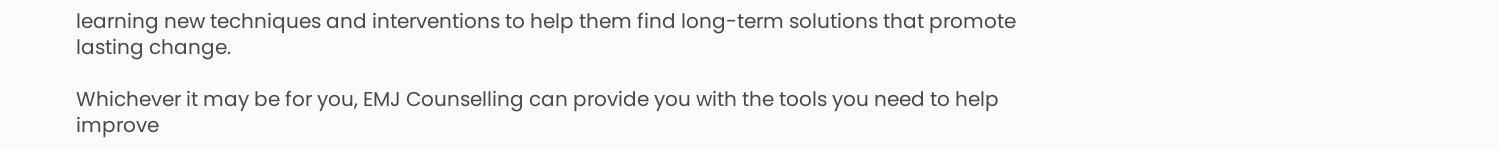learning new techniques and interventions to help them find long-term solutions that promote lasting change.

Whichever it may be for you, EMJ Counselling can provide you with the tools you need to help improve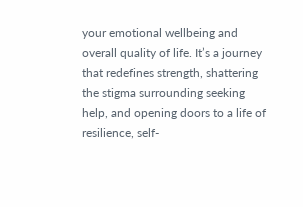your emotional wellbeing and overall quality of life. It’s a journey that redefines strength, shattering the stigma surrounding seeking help, and opening doors to a life of resilience, self-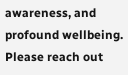awareness, and profound wellbeing. Please reach out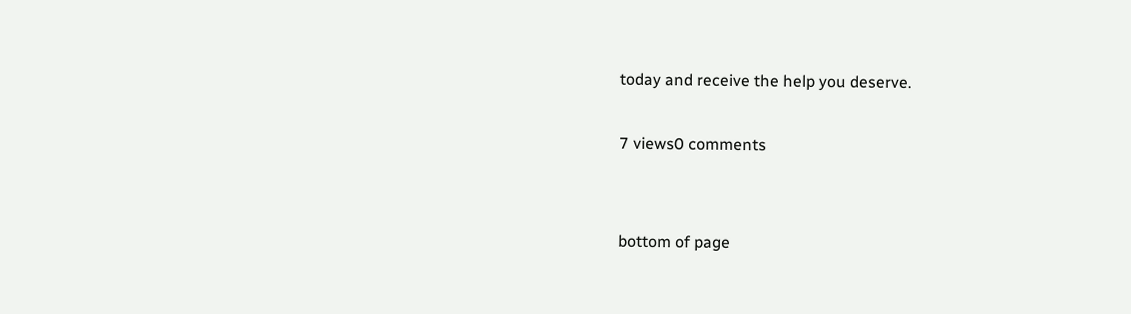today and receive the help you deserve.

7 views0 comments


bottom of page